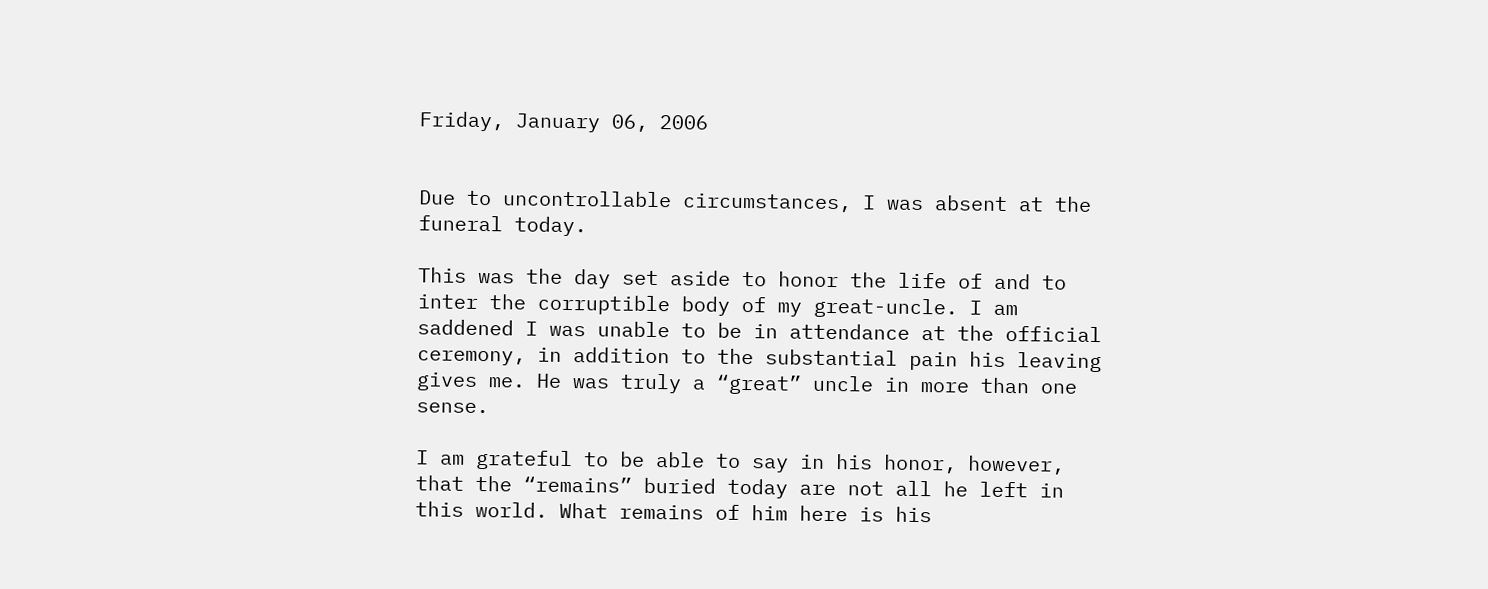Friday, January 06, 2006


Due to uncontrollable circumstances, I was absent at the funeral today.

This was the day set aside to honor the life of and to inter the corruptible body of my great-uncle. I am saddened I was unable to be in attendance at the official ceremony, in addition to the substantial pain his leaving gives me. He was truly a “great” uncle in more than one sense.

I am grateful to be able to say in his honor, however, that the “remains” buried today are not all he left in this world. What remains of him here is his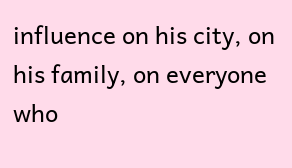influence on his city, on his family, on everyone who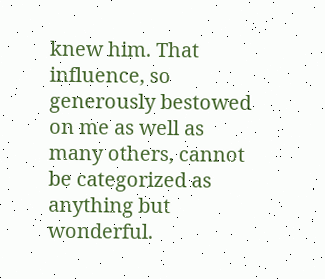knew him. That influence, so generously bestowed on me as well as many others, cannot be categorized as anything but wonderful.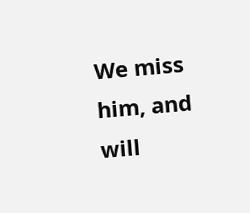We miss him, and will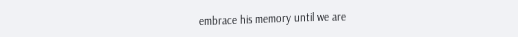embrace his memory until we are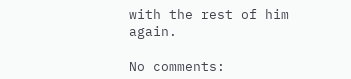with the rest of him again.

No comments: